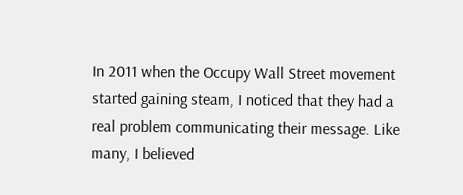In 2011 when the Occupy Wall Street movement started gaining steam, I noticed that they had a real problem communicating their message. Like many, I believed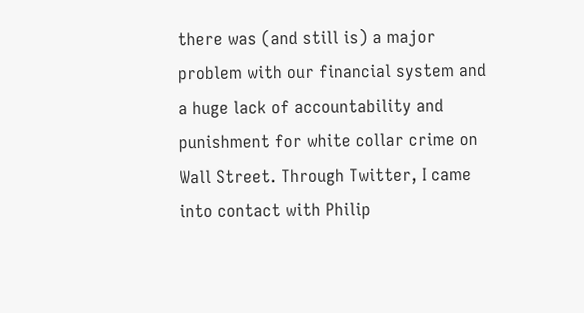there was (and still is) a major problem with our financial system and a huge lack of accountability and punishment for white collar crime on Wall Street. Through Twitter, I came into contact with Philip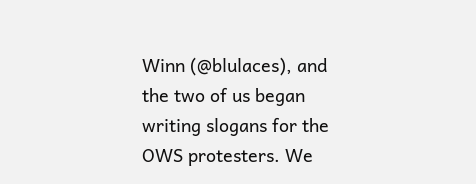Winn (@blulaces), and the two of us began writing slogans for the OWS protesters. We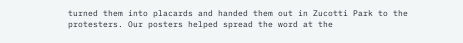turned them into placards and handed them out in Zucotti Park to the protesters. Our posters helped spread the word at the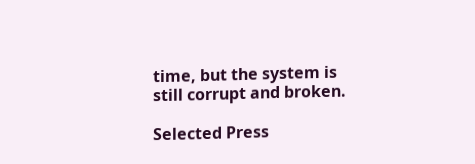time, but the system is still corrupt and broken.

Selected Press